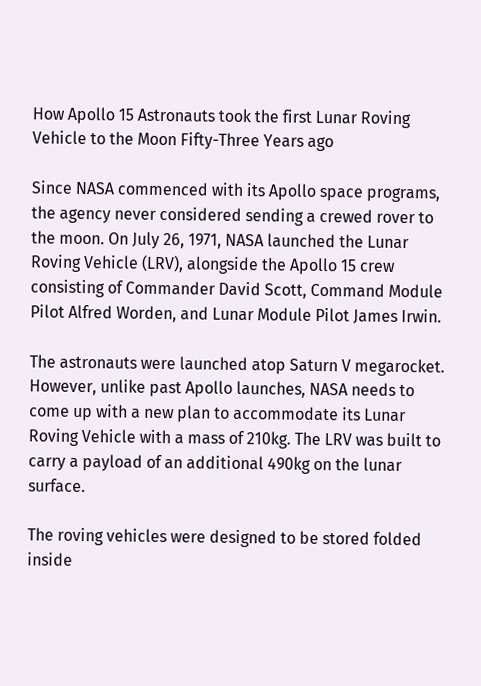How Apollo 15 Astronauts took the first Lunar Roving Vehicle to the Moon Fifty-Three Years ago

Since NASA commenced with its Apollo space programs, the agency never considered sending a crewed rover to the moon. On July 26, 1971, NASA launched the Lunar Roving Vehicle (LRV), alongside the Apollo 15 crew consisting of Commander David Scott, Command Module Pilot Alfred Worden, and Lunar Module Pilot James Irwin.

The astronauts were launched atop Saturn V megarocket. However, unlike past Apollo launches, NASA needs to come up with a new plan to accommodate its Lunar Roving Vehicle with a mass of 210kg. The LRV was built to carry a payload of an additional 490kg on the lunar surface.

The roving vehicles were designed to be stored folded inside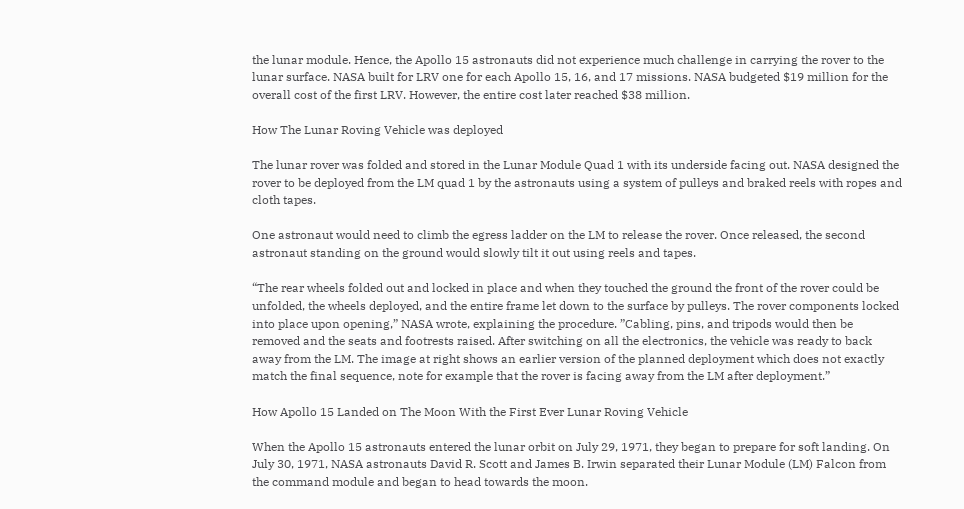the lunar module. Hence, the Apollo 15 astronauts did not experience much challenge in carrying the rover to the lunar surface. NASA built for LRV one for each Apollo 15, 16, and 17 missions. NASA budgeted $19 million for the overall cost of the first LRV. However, the entire cost later reached $38 million.

How The Lunar Roving Vehicle was deployed

The lunar rover was folded and stored in the Lunar Module Quad 1 with its underside facing out. NASA designed the rover to be deployed from the LM quad 1 by the astronauts using a system of pulleys and braked reels with ropes and cloth tapes.

One astronaut would need to climb the egress ladder on the LM to release the rover. Once released, the second astronaut standing on the ground would slowly tilt it out using reels and tapes.

“The rear wheels folded out and locked in place and when they touched the ground the front of the rover could be unfolded, the wheels deployed, and the entire frame let down to the surface by pulleys. The rover components locked into place upon opening,” NASA wrote, explaining the procedure. ”Cabling, pins, and tripods would then be removed and the seats and footrests raised. After switching on all the electronics, the vehicle was ready to back away from the LM. The image at right shows an earlier version of the planned deployment which does not exactly match the final sequence, note for example that the rover is facing away from the LM after deployment.”

How Apollo 15 Landed on The Moon With the First Ever Lunar Roving Vehicle

When the Apollo 15 astronauts entered the lunar orbit on July 29, 1971, they began to prepare for soft landing. On July 30, 1971, NASA astronauts David R. Scott and James B. Irwin separated their Lunar Module (LM) Falcon from the command module and began to head towards the moon.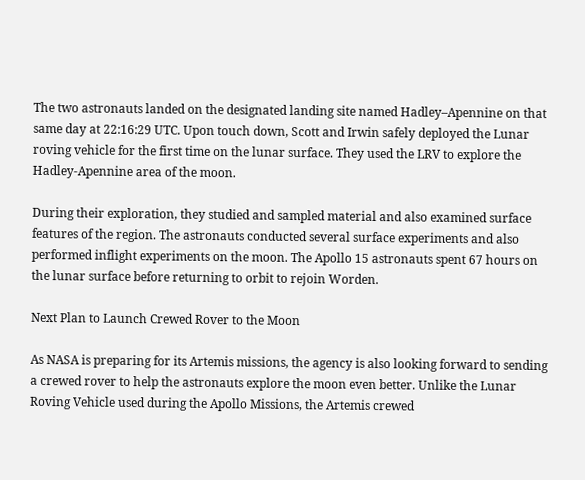The two astronauts landed on the designated landing site named Hadley–Apennine on that same day at 22:16:29 UTC. Upon touch down, Scott and Irwin safely deployed the Lunar roving vehicle for the first time on the lunar surface. They used the LRV to explore the Hadley-Apennine area of the moon.

During their exploration, they studied and sampled material and also examined surface features of the region. The astronauts conducted several surface experiments and also performed inflight experiments on the moon. The Apollo 15 astronauts spent 67 hours on the lunar surface before returning to orbit to rejoin Worden.

Next Plan to Launch Crewed Rover to the Moon

As NASA is preparing for its Artemis missions, the agency is also looking forward to sending a crewed rover to help the astronauts explore the moon even better. Unlike the Lunar Roving Vehicle used during the Apollo Missions, the Artemis crewed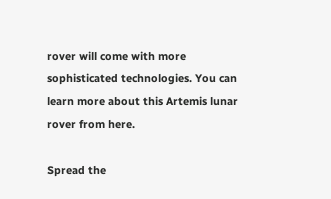rover will come with more sophisticated technologies. You can learn more about this Artemis lunar rover from here.

Spread the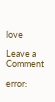love

Leave a Comment

error: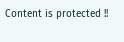Content is protected !!